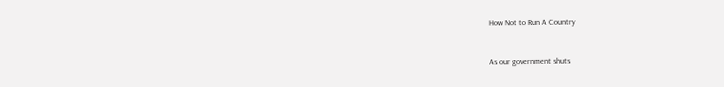How Not to Run A Country


As our government shuts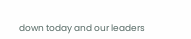down today and our leaders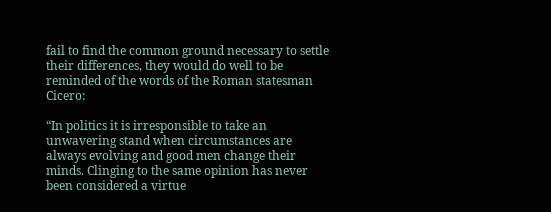fail to find the common ground necessary to settle their differences, they would do well to be reminded of the words of the Roman statesman Cicero:

“In politics it is irresponsible to take an unwavering stand when circumstances are always evolving and good men change their minds. Clinging to the same opinion has never been considered a virtue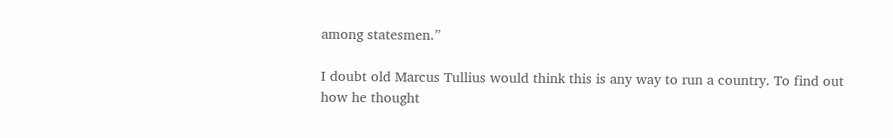among statesmen.”

I doubt old Marcus Tullius would think this is any way to run a country. To find out how he thought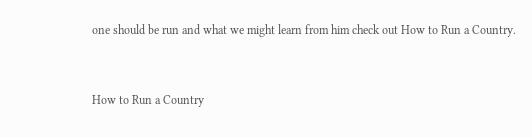one should be run and what we might learn from him check out How to Run a Country.


How to Run a Country